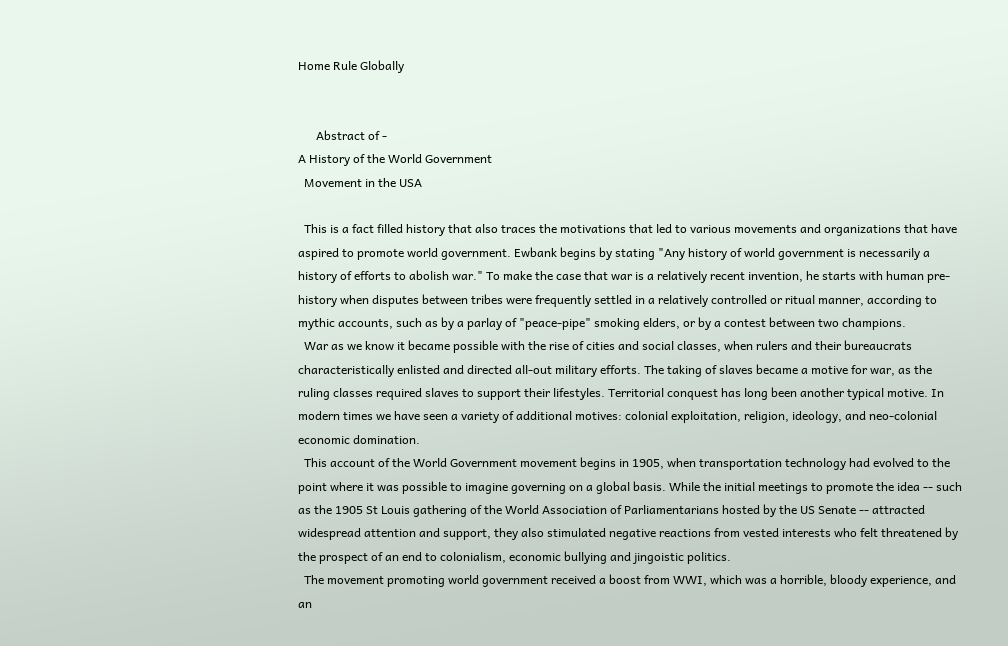Home Rule Globally


      Abstract of -
A History of the World Government
  Movement in the USA

  This is a fact filled history that also traces the motivations that led to various movements and organizations that have aspired to promote world government. Ewbank begins by stating "Any history of world government is necessarily a history of efforts to abolish war." To make the case that war is a relatively recent invention, he starts with human pre-history when disputes between tribes were frequently settled in a relatively controlled or ritual manner, according to mythic accounts, such as by a parlay of "peace-pipe" smoking elders, or by a contest between two champions.
  War as we know it became possible with the rise of cities and social classes, when rulers and their bureaucrats characteristically enlisted and directed all-out military efforts. The taking of slaves became a motive for war, as the ruling classes required slaves to support their lifestyles. Territorial conquest has long been another typical motive. In modern times we have seen a variety of additional motives: colonial exploitation, religion, ideology, and neo-colonial economic domination.
  This account of the World Government movement begins in 1905, when transportation technology had evolved to the point where it was possible to imagine governing on a global basis. While the initial meetings to promote the idea -- such as the 1905 St Louis gathering of the World Association of Parliamentarians hosted by the US Senate -- attracted widespread attention and support, they also stimulated negative reactions from vested interests who felt threatened by the prospect of an end to colonialism, economic bullying and jingoistic politics.
  The movement promoting world government received a boost from WWI, which was a horrible, bloody experience, and an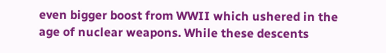even bigger boost from WWII which ushered in the age of nuclear weapons. While these descents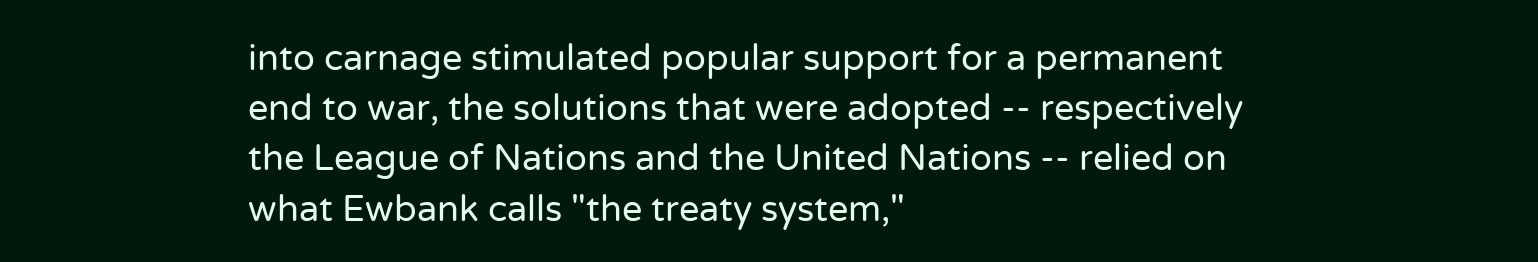into carnage stimulated popular support for a permanent end to war, the solutions that were adopted -- respectively the League of Nations and the United Nations -- relied on what Ewbank calls "the treaty system,"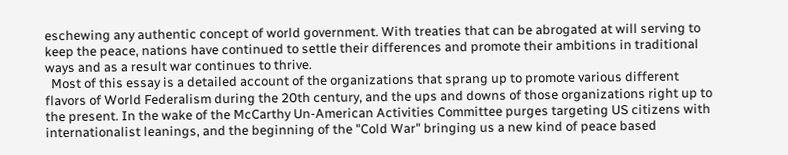eschewing any authentic concept of world government. With treaties that can be abrogated at will serving to keep the peace, nations have continued to settle their differences and promote their ambitions in traditional ways and as a result war continues to thrive.
  Most of this essay is a detailed account of the organizations that sprang up to promote various different flavors of World Federalism during the 20th century, and the ups and downs of those organizations right up to the present. In the wake of the McCarthy Un-American Activities Committee purges targeting US citizens with internationalist leanings, and the beginning of the "Cold War" bringing us a new kind of peace based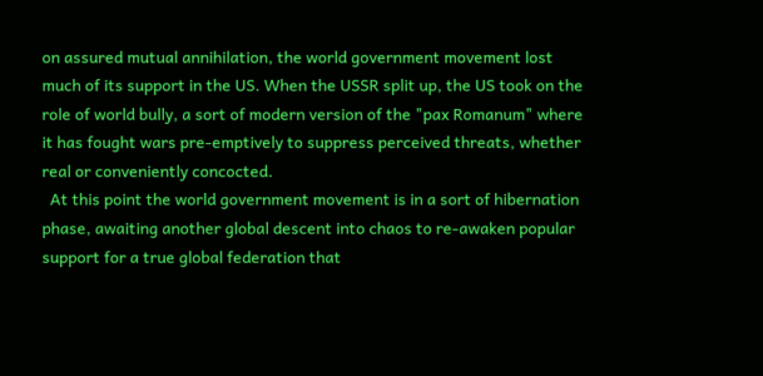on assured mutual annihilation, the world government movement lost much of its support in the US. When the USSR split up, the US took on the role of world bully, a sort of modern version of the "pax Romanum" where it has fought wars pre-emptively to suppress perceived threats, whether real or conveniently concocted.
  At this point the world government movement is in a sort of hibernation phase, awaiting another global descent into chaos to re-awaken popular support for a true global federation that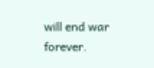will end war forever.